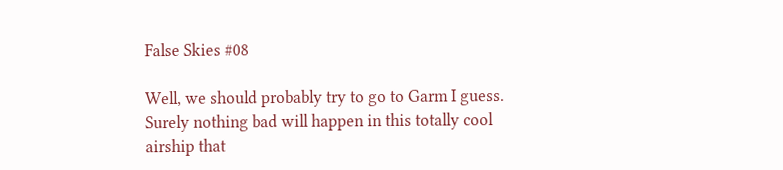False Skies #08

Well, we should probably try to go to Garm I guess. Surely nothing bad will happen in this totally cool airship that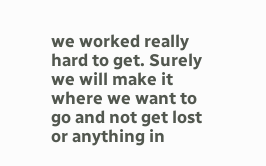we worked really hard to get. Surely we will make it where we want to go and not get lost or anything in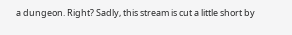a dungeon. Right? Sadly, this stream is cut a little short by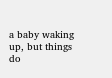a baby waking up, but things do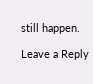still happen.

Leave a Reply